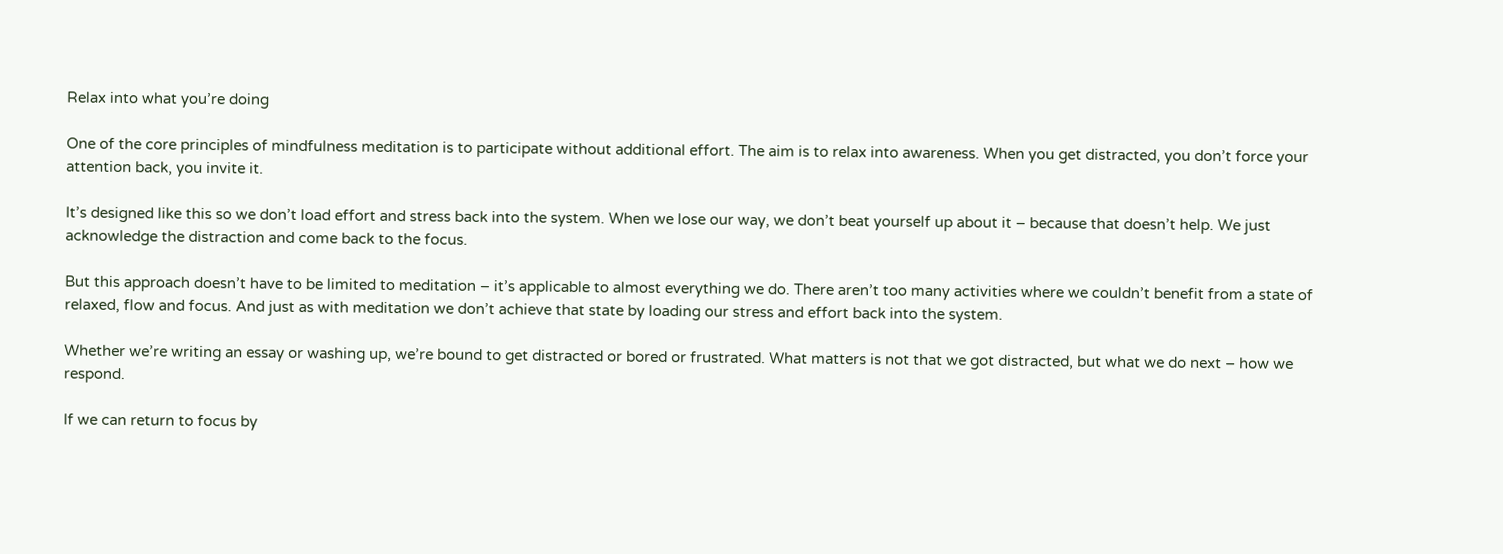Relax into what you’re doing

One of the core principles of mindfulness meditation is to participate without additional effort. The aim is to relax into awareness. When you get distracted, you don’t force your attention back, you invite it.

It’s designed like this so we don’t load effort and stress back into the system. When we lose our way, we don’t beat yourself up about it – because that doesn’t help. We just acknowledge the distraction and come back to the focus.

But this approach doesn’t have to be limited to meditation – it’s applicable to almost everything we do. There aren’t too many activities where we couldn’t benefit from a state of relaxed, flow and focus. And just as with meditation we don’t achieve that state by loading our stress and effort back into the system.

Whether we’re writing an essay or washing up, we’re bound to get distracted or bored or frustrated. What matters is not that we got distracted, but what we do next – how we respond.

If we can return to focus by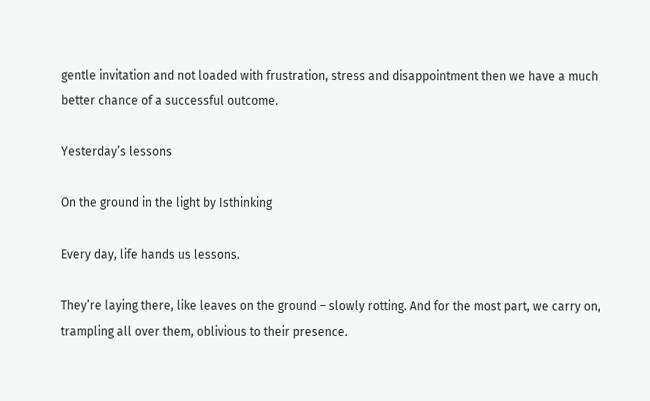gentle invitation and not loaded with frustration, stress and disappointment then we have a much better chance of a successful outcome.

Yesterday’s lessons

On the ground in the light by Isthinking

Every day, life hands us lessons.

They’re laying there, like leaves on the ground – slowly rotting. And for the most part, we carry on, trampling all over them, oblivious to their presence.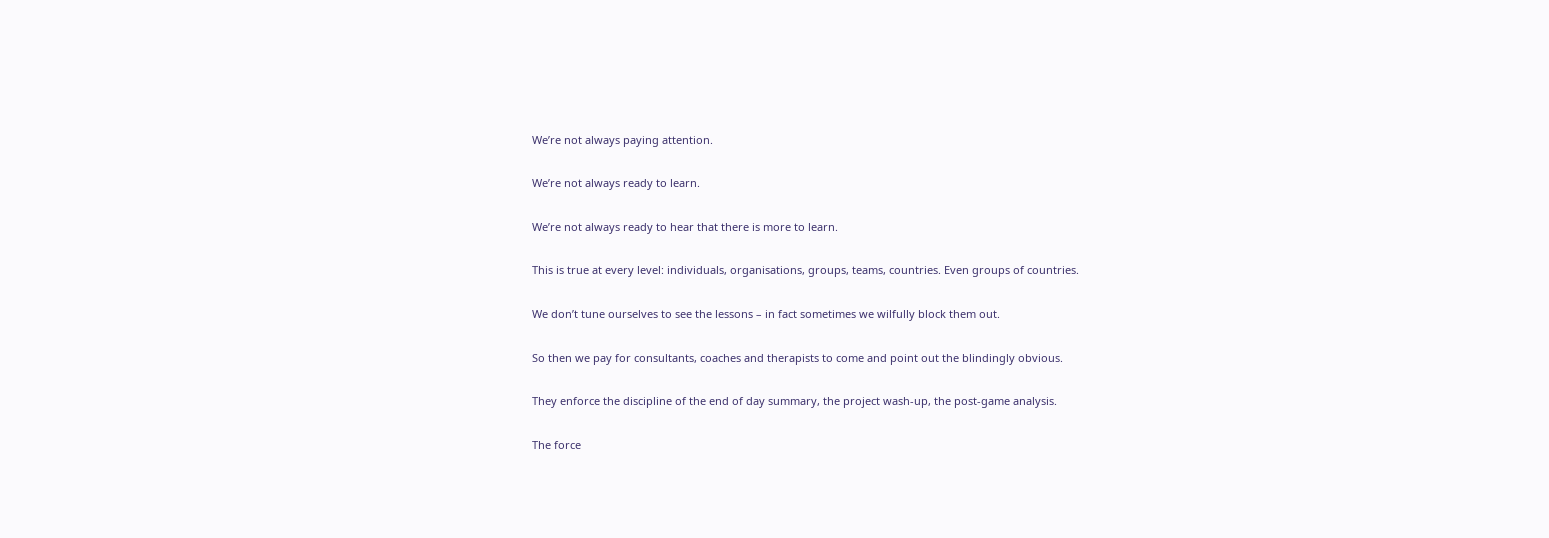We’re not always paying attention.

We’re not always ready to learn.

We’re not always ready to hear that there is more to learn.

This is true at every level: individuals, organisations, groups, teams, countries. Even groups of countries.

We don’t tune ourselves to see the lessons – in fact sometimes we wilfully block them out.

So then we pay for consultants, coaches and therapists to come and point out the blindingly obvious.

They enforce the discipline of the end of day summary, the project wash-up, the post-game analysis.

The force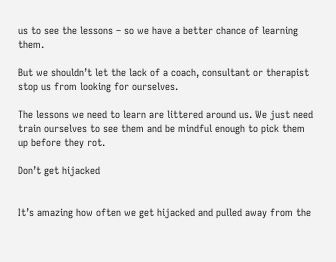us to see the lessons – so we have a better chance of learning them.

But we shouldn’t let the lack of a coach, consultant or therapist stop us from looking for ourselves.

The lessons we need to learn are littered around us. We just need train ourselves to see them and be mindful enough to pick them up before they rot.

Don’t get hijacked


It’s amazing how often we get hijacked and pulled away from the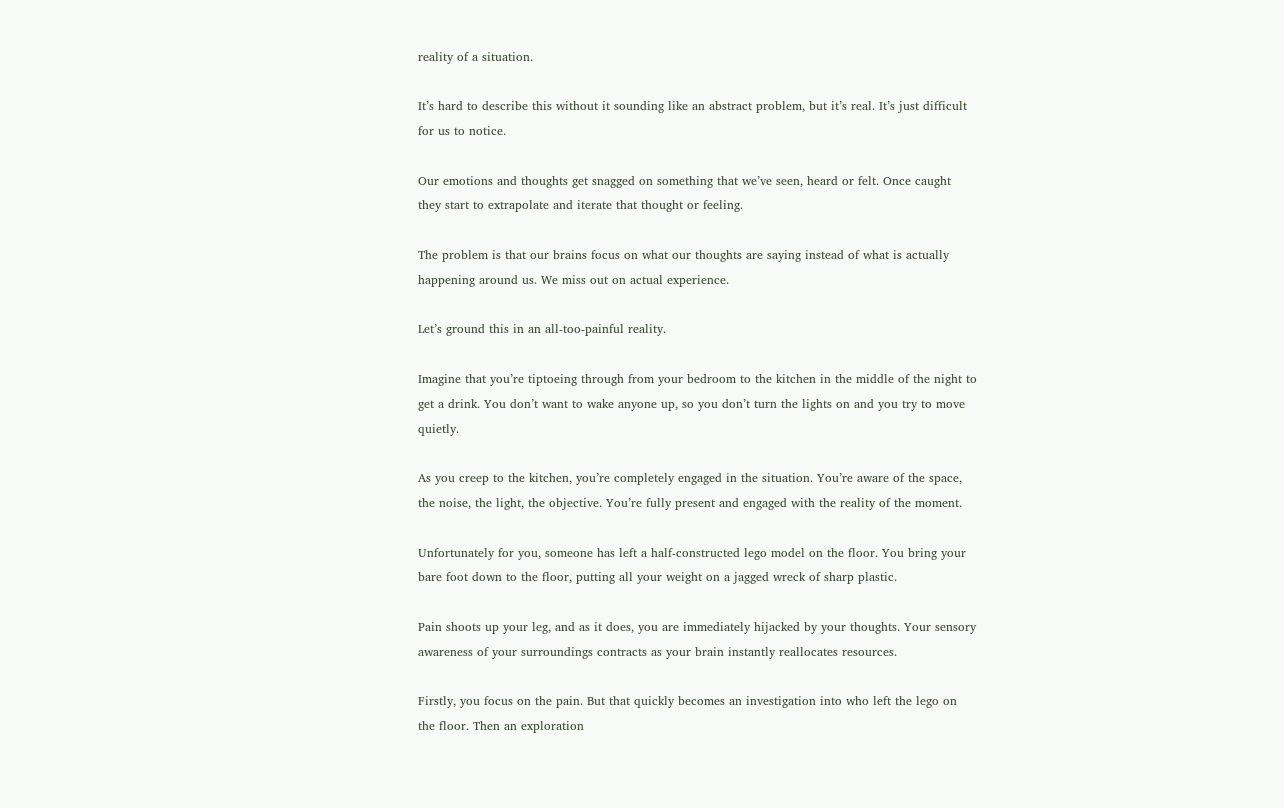reality of a situation.

It’s hard to describe this without it sounding like an abstract problem, but it’s real. It’s just difficult for us to notice.

Our emotions and thoughts get snagged on something that we’ve seen, heard or felt. Once caught they start to extrapolate and iterate that thought or feeling.

The problem is that our brains focus on what our thoughts are saying instead of what is actually happening around us. We miss out on actual experience.

Let’s ground this in an all-too-painful reality.

Imagine that you’re tiptoeing through from your bedroom to the kitchen in the middle of the night to get a drink. You don’t want to wake anyone up, so you don’t turn the lights on and you try to move quietly.

As you creep to the kitchen, you’re completely engaged in the situation. You’re aware of the space, the noise, the light, the objective. You’re fully present and engaged with the reality of the moment.

Unfortunately for you, someone has left a half-constructed lego model on the floor. You bring your bare foot down to the floor, putting all your weight on a jagged wreck of sharp plastic.

Pain shoots up your leg, and as it does, you are immediately hijacked by your thoughts. Your sensory awareness of your surroundings contracts as your brain instantly reallocates resources.

Firstly, you focus on the pain. But that quickly becomes an investigation into who left the lego on the floor. Then an exploration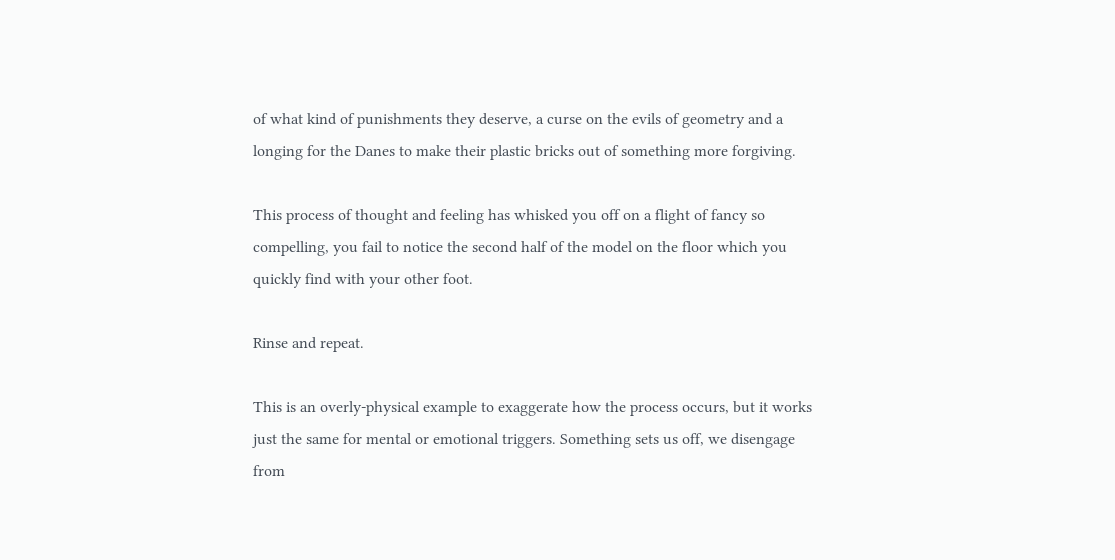of what kind of punishments they deserve, a curse on the evils of geometry and a longing for the Danes to make their plastic bricks out of something more forgiving.

This process of thought and feeling has whisked you off on a flight of fancy so compelling, you fail to notice the second half of the model on the floor which you quickly find with your other foot.

Rinse and repeat.

This is an overly-physical example to exaggerate how the process occurs, but it works just the same for mental or emotional triggers. Something sets us off, we disengage from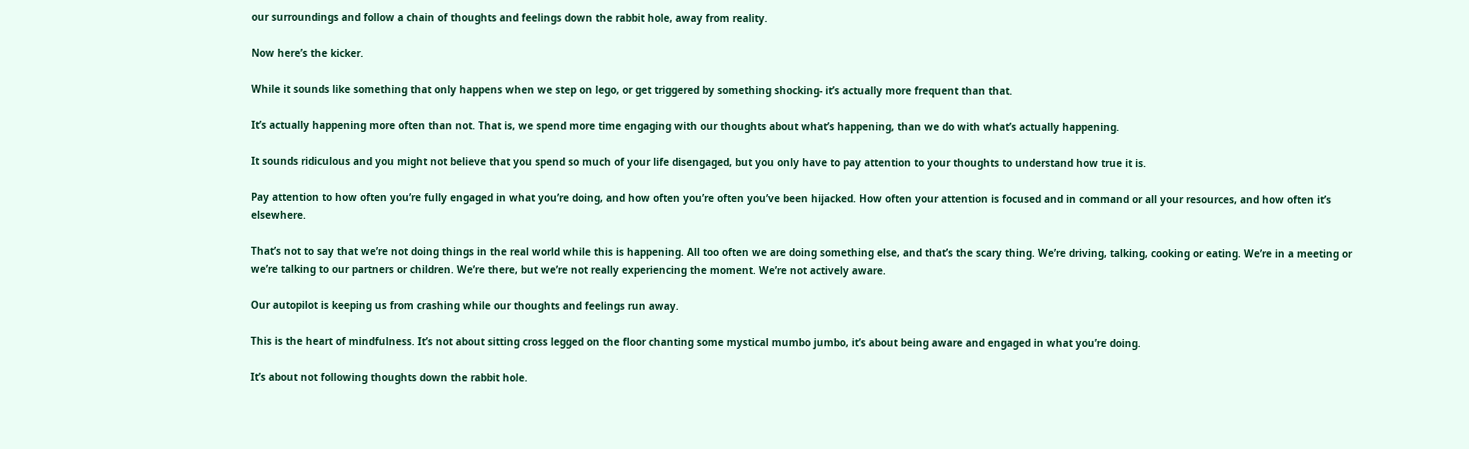our surroundings and follow a chain of thoughts and feelings down the rabbit hole, away from reality.

Now here’s the kicker.

While it sounds like something that only happens when we step on lego, or get triggered by something shocking- it’s actually more frequent than that.

It’s actually happening more often than not. That is, we spend more time engaging with our thoughts about what’s happening, than we do with what’s actually happening.

It sounds ridiculous and you might not believe that you spend so much of your life disengaged, but you only have to pay attention to your thoughts to understand how true it is.

Pay attention to how often you’re fully engaged in what you’re doing, and how often you’re often you’ve been hijacked. How often your attention is focused and in command or all your resources, and how often it’s elsewhere.

That’s not to say that we’re not doing things in the real world while this is happening. All too often we are doing something else, and that’s the scary thing. We’re driving, talking, cooking or eating. We’re in a meeting or we’re talking to our partners or children. We’re there, but we’re not really experiencing the moment. We’re not actively aware.

Our autopilot is keeping us from crashing while our thoughts and feelings run away.

This is the heart of mindfulness. It’s not about sitting cross legged on the floor chanting some mystical mumbo jumbo, it’s about being aware and engaged in what you’re doing.

It’s about not following thoughts down the rabbit hole.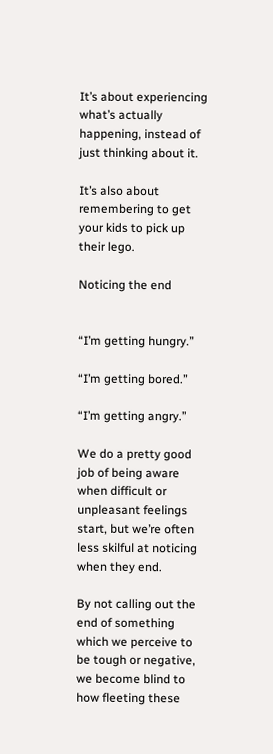It’s about experiencing what’s actually happening, instead of just thinking about it.

It’s also about remembering to get your kids to pick up their lego.

Noticing the end


“I’m getting hungry.”

“I’m getting bored.”

“I’m getting angry.”

We do a pretty good job of being aware when difficult or unpleasant feelings start, but we’re often less skilful at noticing when they end.

By not calling out the end of something which we perceive to be tough or negative, we become blind to how fleeting these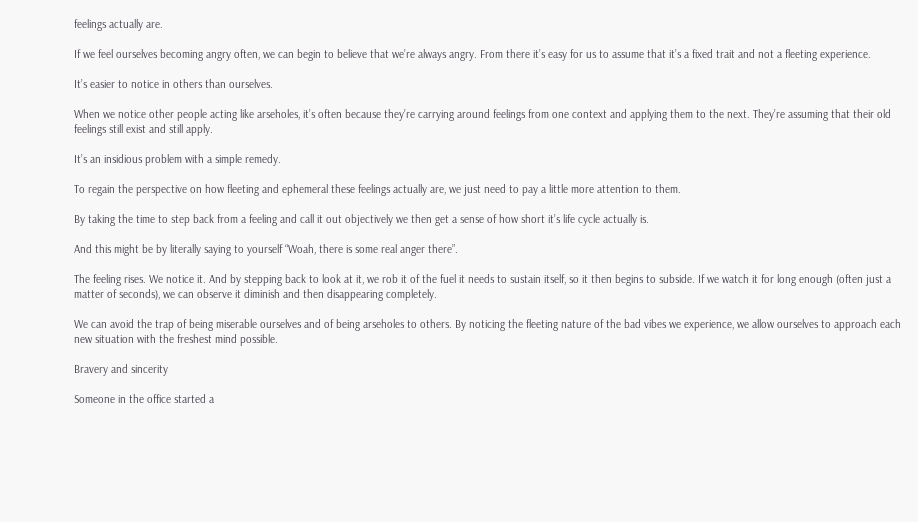feelings actually are.

If we feel ourselves becoming angry often, we can begin to believe that we’re always angry. From there it’s easy for us to assume that it’s a fixed trait and not a fleeting experience.

It’s easier to notice in others than ourselves.

When we notice other people acting like arseholes, it’s often because they’re carrying around feelings from one context and applying them to the next. They’re assuming that their old feelings still exist and still apply.

It’s an insidious problem with a simple remedy.

To regain the perspective on how fleeting and ephemeral these feelings actually are, we just need to pay a little more attention to them.

By taking the time to step back from a feeling and call it out objectively we then get a sense of how short it’s life cycle actually is.

And this might be by literally saying to yourself “Woah, there is some real anger there”.

The feeling rises. We notice it. And by stepping back to look at it, we rob it of the fuel it needs to sustain itself, so it then begins to subside. If we watch it for long enough (often just a matter of seconds), we can observe it diminish and then disappearing completely.

We can avoid the trap of being miserable ourselves and of being arseholes to others. By noticing the fleeting nature of the bad vibes we experience, we allow ourselves to approach each new situation with the freshest mind possible.

Bravery and sincerity

Someone in the office started a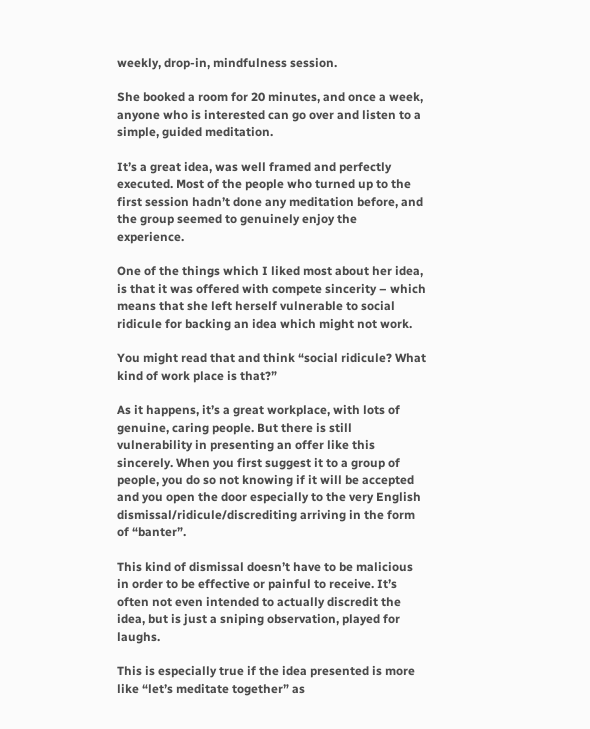weekly, drop-in, mindfulness session.

She booked a room for 20 minutes, and once a week, anyone who is interested can go over and listen to a simple, guided meditation.

It’s a great idea, was well framed and perfectly executed. Most of the people who turned up to the first session hadn’t done any meditation before, and the group seemed to genuinely enjoy the experience.

One of the things which I liked most about her idea, is that it was offered with compete sincerity – which means that she left herself vulnerable to social ridicule for backing an idea which might not work.

You might read that and think “social ridicule? What kind of work place is that?”

As it happens, it’s a great workplace, with lots of genuine, caring people. But there is still vulnerability in presenting an offer like this sincerely. When you first suggest it to a group of people, you do so not knowing if it will be accepted and you open the door especially to the very English dismissal/ridicule/discrediting arriving in the form of “banter”.

This kind of dismissal doesn’t have to be malicious in order to be effective or painful to receive. It’s often not even intended to actually discredit the idea, but is just a sniping observation, played for laughs.

This is especially true if the idea presented is more like “let’s meditate together” as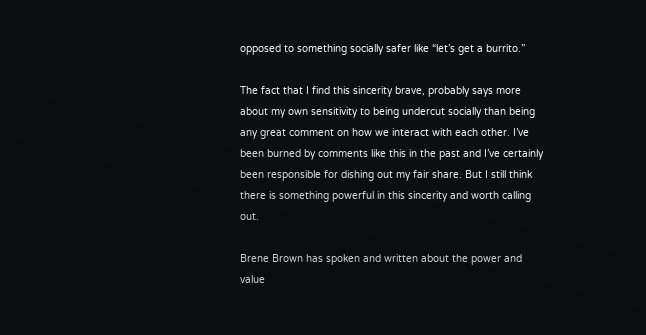opposed to something socially safer like “let’s get a burrito.”

The fact that I find this sincerity brave, probably says more about my own sensitivity to being undercut socially than being any great comment on how we interact with each other. I’ve been burned by comments like this in the past and I’ve certainly been responsible for dishing out my fair share. But I still think there is something powerful in this sincerity and worth calling out.

Brene Brown has spoken and written about the power and value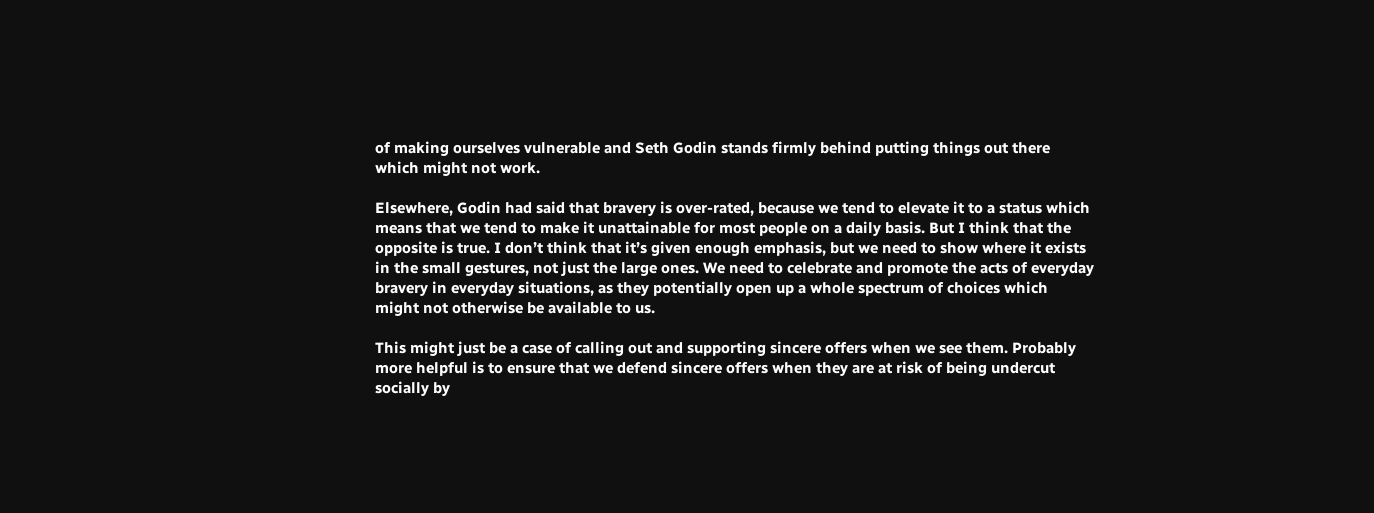of making ourselves vulnerable and Seth Godin stands firmly behind putting things out there which might not work.

Elsewhere, Godin had said that bravery is over-rated, because we tend to elevate it to a status which means that we tend to make it unattainable for most people on a daily basis. But I think that the opposite is true. I don’t think that it’s given enough emphasis, but we need to show where it exists in the small gestures, not just the large ones. We need to celebrate and promote the acts of everyday bravery in everyday situations, as they potentially open up a whole spectrum of choices which might not otherwise be available to us.

This might just be a case of calling out and supporting sincere offers when we see them. Probably more helpful is to ensure that we defend sincere offers when they are at risk of being undercut socially by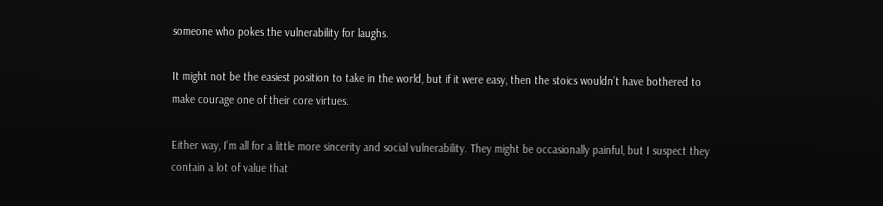someone who pokes the vulnerability for laughs.

It might not be the easiest position to take in the world, but if it were easy, then the stoics wouldn’t have bothered to make courage one of their core virtues.

Either way, I’m all for a little more sincerity and social vulnerability. They might be occasionally painful, but I suspect they contain a lot of value that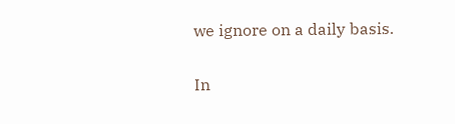we ignore on a daily basis.

In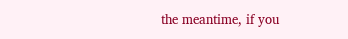the meantime, if you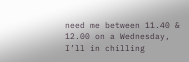need me between 11.40 & 12.00 on a Wednesday, I’ll in chilling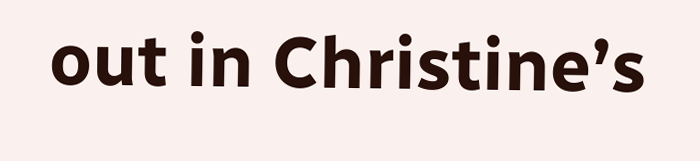out in Christine’s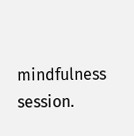mindfulness session.